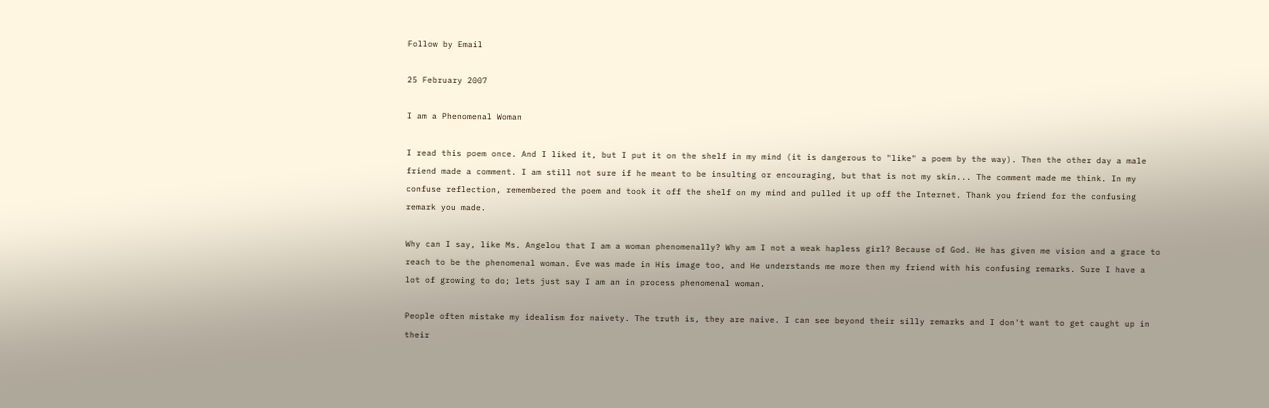Follow by Email

25 February 2007

I am a Phenomenal Woman

I read this poem once. And I liked it, but I put it on the shelf in my mind (it is dangerous to "like" a poem by the way). Then the other day a male friend made a comment. I am still not sure if he meant to be insulting or encouraging, but that is not my skin... The comment made me think. In my confuse reflection, remembered the poem and took it off the shelf on my mind and pulled it up off the Internet. Thank you friend for the confusing remark you made.

Why can I say, like Ms. Angelou that I am a woman phenomenally? Why am I not a weak hapless girl? Because of God. He has given me vision and a grace to reach to be the phenomenal woman. Eve was made in His image too, and He understands me more then my friend with his confusing remarks. Sure I have a lot of growing to do; lets just say I am an in process phenomenal woman.

People often mistake my idealism for naivety. The truth is, they are naive. I can see beyond their silly remarks and I don't want to get caught up in their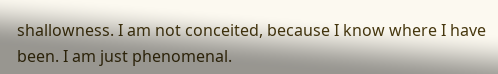shallowness. I am not conceited, because I know where I have been. I am just phenomenal.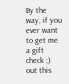By the way, if you ever want to get me a gift check ;) out this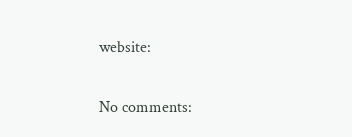website:

No comments: